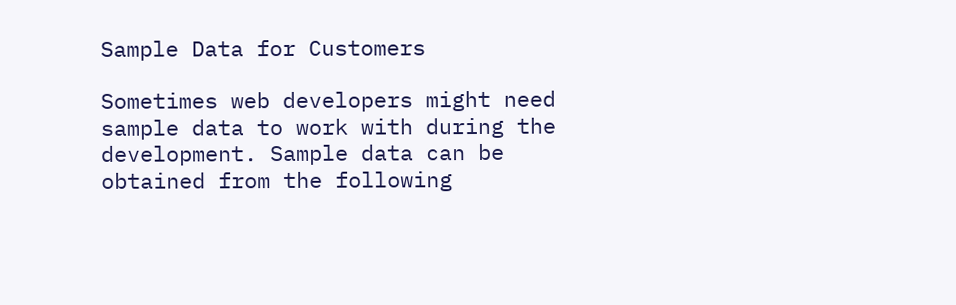Sample Data for Customers

Sometimes web developers might need sample data to work with during the development. Sample data can be obtained from the following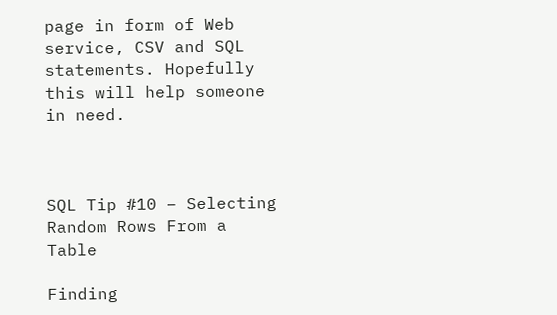page in form of Web service, CSV and SQL statements. Hopefully this will help someone in need.



SQL Tip #10 – Selecting Random Rows From a Table

Finding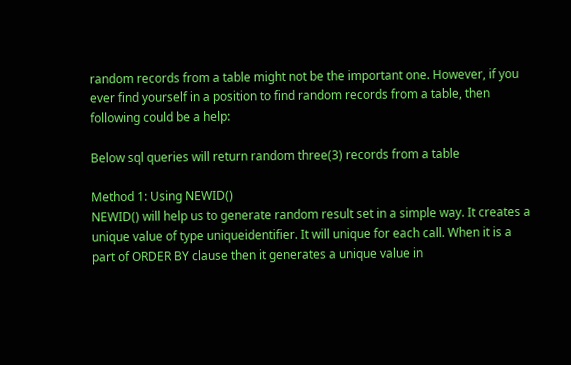random records from a table might not be the important one. However, if you ever find yourself in a position to find random records from a table, then following could be a help:

Below sql queries will return random three(3) records from a table

Method 1: Using NEWID()
NEWID() will help us to generate random result set in a simple way. It creates a unique value of type uniqueidentifier. It will unique for each call. When it is a part of ORDER BY clause then it generates a unique value in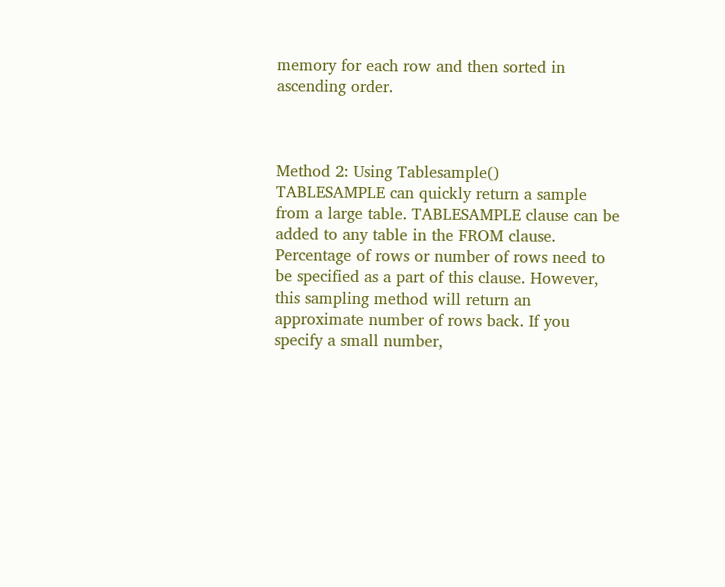memory for each row and then sorted in ascending order.



Method 2: Using Tablesample()
TABLESAMPLE can quickly return a sample from a large table. TABLESAMPLE clause can be added to any table in the FROM clause. Percentage of rows or number of rows need to be specified as a part of this clause. However, this sampling method will return an approximate number of rows back. If you specify a small number,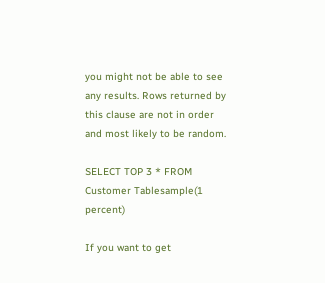you might not be able to see any results. Rows returned by this clause are not in order and most likely to be random.

SELECT TOP 3 * FROM Customer Tablesample(1 percent)

If you want to get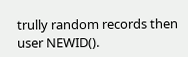trully random records then user NEWID().